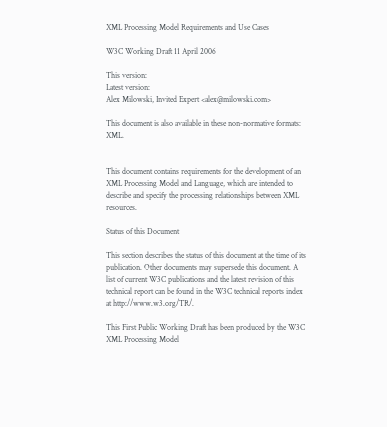XML Processing Model Requirements and Use Cases

W3C Working Draft 11 April 2006

This version:
Latest version:
Alex Milowski, Invited Expert <alex@milowski.com>

This document is also available in these non-normative formats: XML.


This document contains requirements for the development of an XML Processing Model and Language, which are intended to describe and specify the processing relationships between XML resources.

Status of this Document

This section describes the status of this document at the time of its publication. Other documents may supersede this document. A list of current W3C publications and the latest revision of this technical report can be found in the W3C technical reports index at http://www.w3.org/TR/.

This First Public Working Draft has been produced by the W3C XML Processing Model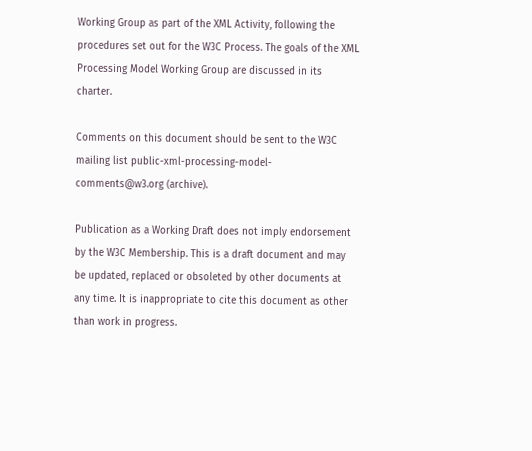Working Group as part of the XML Activity, following the procedures set out for the W3C Process. The goals of the XML Processing Model Working Group are discussed in its charter.

Comments on this document should be sent to the W3C mailing list public-xml-processing-model-comments@w3.org (archive).

Publication as a Working Draft does not imply endorsement by the W3C Membership. This is a draft document and may be updated, replaced or obsoleted by other documents at any time. It is inappropriate to cite this document as other than work in progress.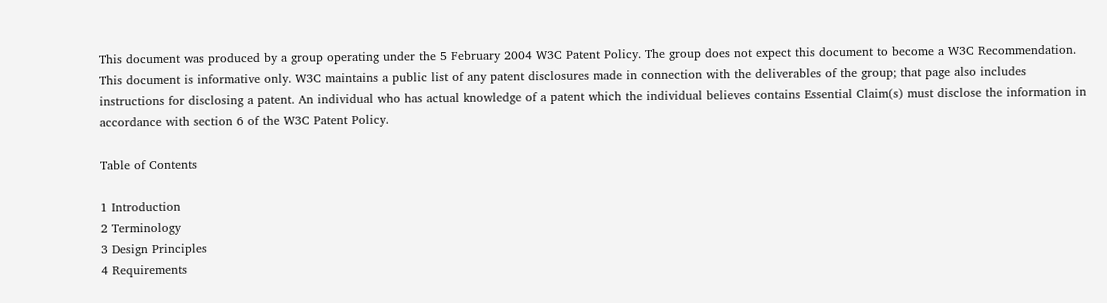This document was produced by a group operating under the 5 February 2004 W3C Patent Policy. The group does not expect this document to become a W3C Recommendation. This document is informative only. W3C maintains a public list of any patent disclosures made in connection with the deliverables of the group; that page also includes instructions for disclosing a patent. An individual who has actual knowledge of a patent which the individual believes contains Essential Claim(s) must disclose the information in accordance with section 6 of the W3C Patent Policy.

Table of Contents

1 Introduction
2 Terminology
3 Design Principles
4 Requirements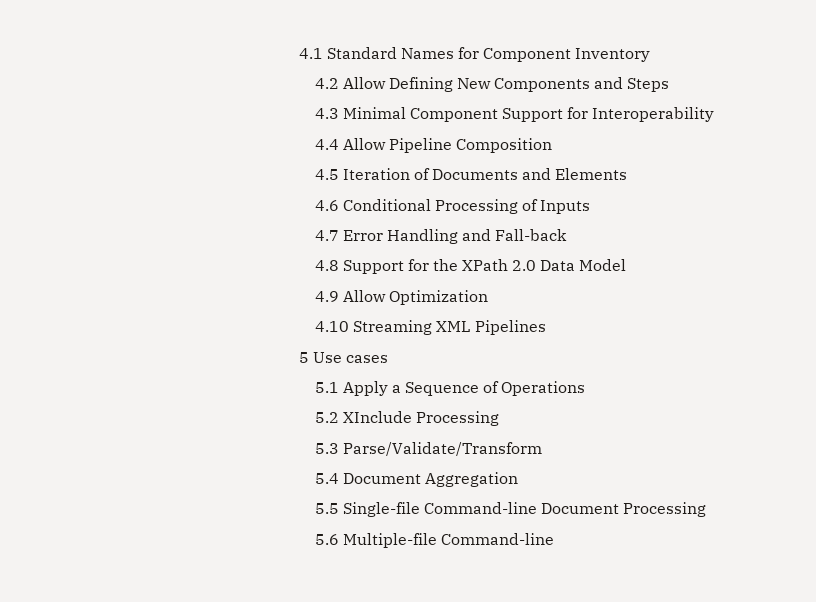4.1 Standard Names for Component Inventory
    4.2 Allow Defining New Components and Steps
    4.3 Minimal Component Support for Interoperability
    4.4 Allow Pipeline Composition
    4.5 Iteration of Documents and Elements
    4.6 Conditional Processing of Inputs
    4.7 Error Handling and Fall-back
    4.8 Support for the XPath 2.0 Data Model
    4.9 Allow Optimization
    4.10 Streaming XML Pipelines
5 Use cases
    5.1 Apply a Sequence of Operations
    5.2 XInclude Processing
    5.3 Parse/Validate/Transform
    5.4 Document Aggregation
    5.5 Single-file Command-line Document Processing
    5.6 Multiple-file Command-line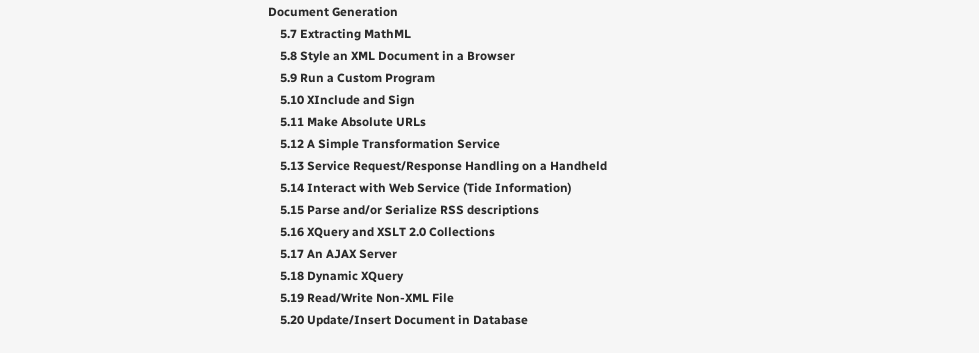Document Generation
    5.7 Extracting MathML
    5.8 Style an XML Document in a Browser
    5.9 Run a Custom Program
    5.10 XInclude and Sign
    5.11 Make Absolute URLs
    5.12 A Simple Transformation Service
    5.13 Service Request/Response Handling on a Handheld
    5.14 Interact with Web Service (Tide Information)
    5.15 Parse and/or Serialize RSS descriptions
    5.16 XQuery and XSLT 2.0 Collections
    5.17 An AJAX Server
    5.18 Dynamic XQuery
    5.19 Read/Write Non-XML File
    5.20 Update/Insert Document in Database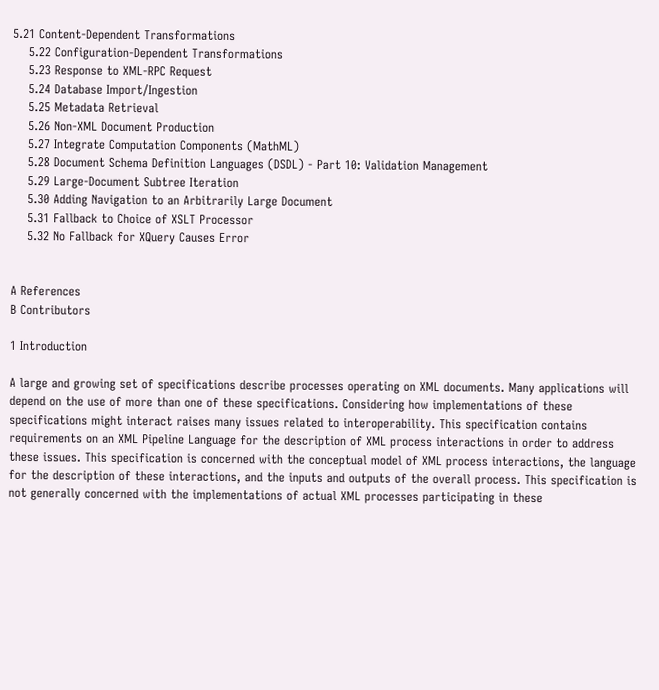5.21 Content-Dependent Transformations
    5.22 Configuration-Dependent Transformations
    5.23 Response to XML-RPC Request
    5.24 Database Import/Ingestion
    5.25 Metadata Retrieval
    5.26 Non-XML Document Production
    5.27 Integrate Computation Components (MathML)
    5.28 Document Schema Definition Languages (DSDL) - Part 10: Validation Management
    5.29 Large-Document Subtree Iteration
    5.30 Adding Navigation to an Arbitrarily Large Document
    5.31 Fallback to Choice of XSLT Processor
    5.32 No Fallback for XQuery Causes Error


A References
B Contributors

1 Introduction

A large and growing set of specifications describe processes operating on XML documents. Many applications will depend on the use of more than one of these specifications. Considering how implementations of these specifications might interact raises many issues related to interoperability. This specification contains requirements on an XML Pipeline Language for the description of XML process interactions in order to address these issues. This specification is concerned with the conceptual model of XML process interactions, the language for the description of these interactions, and the inputs and outputs of the overall process. This specification is not generally concerned with the implementations of actual XML processes participating in these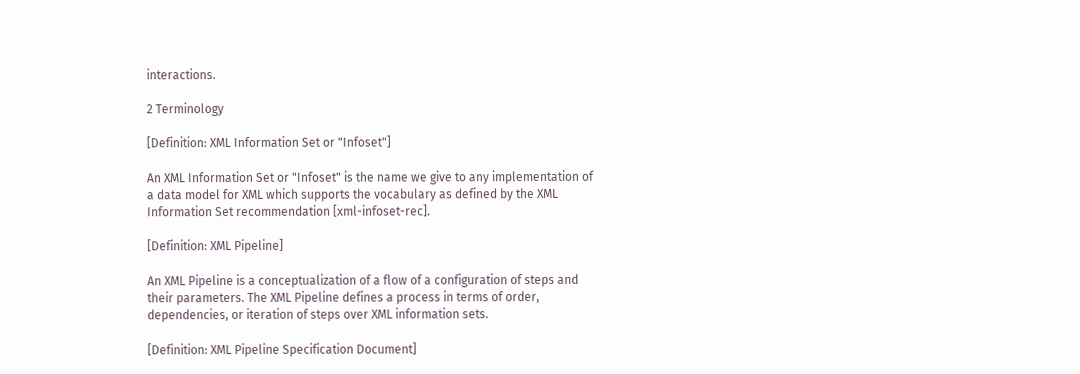interactions.

2 Terminology

[Definition: XML Information Set or "Infoset"]

An XML Information Set or "Infoset" is the name we give to any implementation of a data model for XML which supports the vocabulary as defined by the XML Information Set recommendation [xml-infoset-rec].

[Definition: XML Pipeline]

An XML Pipeline is a conceptualization of a flow of a configuration of steps and their parameters. The XML Pipeline defines a process in terms of order, dependencies, or iteration of steps over XML information sets.

[Definition: XML Pipeline Specification Document]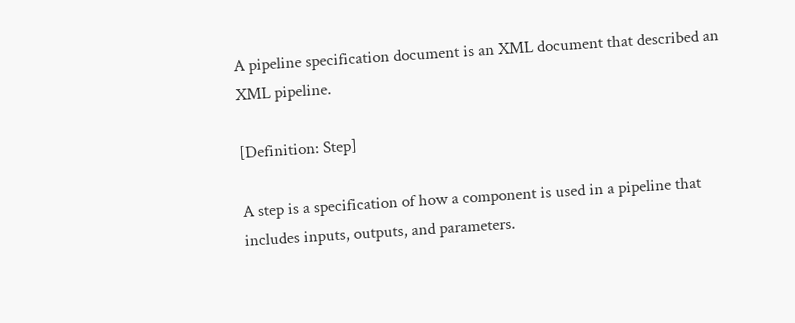A pipeline specification document is an XML document that described an XML pipeline.

[Definition: Step]

A step is a specification of how a component is used in a pipeline that includes inputs, outputs, and parameters.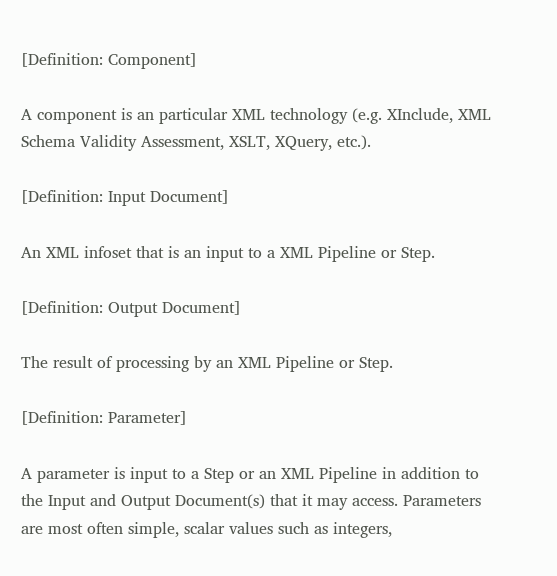[Definition: Component]

A component is an particular XML technology (e.g. XInclude, XML Schema Validity Assessment, XSLT, XQuery, etc.).

[Definition: Input Document]

An XML infoset that is an input to a XML Pipeline or Step.

[Definition: Output Document]

The result of processing by an XML Pipeline or Step.

[Definition: Parameter]

A parameter is input to a Step or an XML Pipeline in addition to the Input and Output Document(s) that it may access. Parameters are most often simple, scalar values such as integers,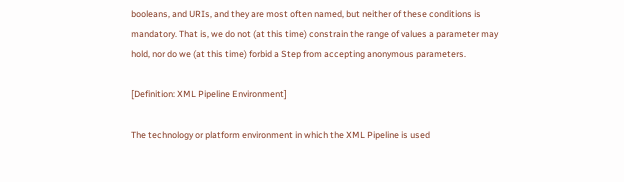booleans, and URIs, and they are most often named, but neither of these conditions is mandatory. That is, we do not (at this time) constrain the range of values a parameter may hold, nor do we (at this time) forbid a Step from accepting anonymous parameters.

[Definition: XML Pipeline Environment]

The technology or platform environment in which the XML Pipeline is used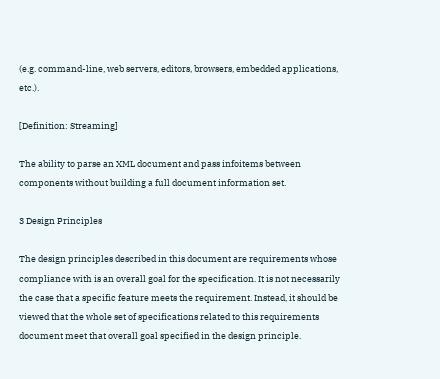(e.g. command-line, web servers, editors, browsers, embedded applications, etc.).

[Definition: Streaming]

The ability to parse an XML document and pass infoitems between components without building a full document information set.

3 Design Principles

The design principles described in this document are requirements whose compliance with is an overall goal for the specification. It is not necessarily the case that a specific feature meets the requirement. Instead, it should be viewed that the whole set of specifications related to this requirements document meet that overall goal specified in the design principle.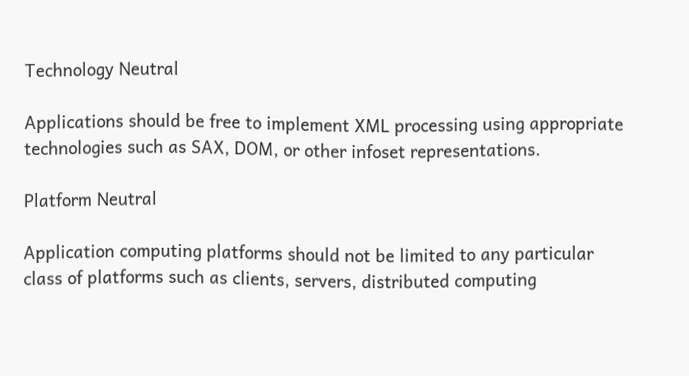Technology Neutral

Applications should be free to implement XML processing using appropriate technologies such as SAX, DOM, or other infoset representations.

Platform Neutral

Application computing platforms should not be limited to any particular class of platforms such as clients, servers, distributed computing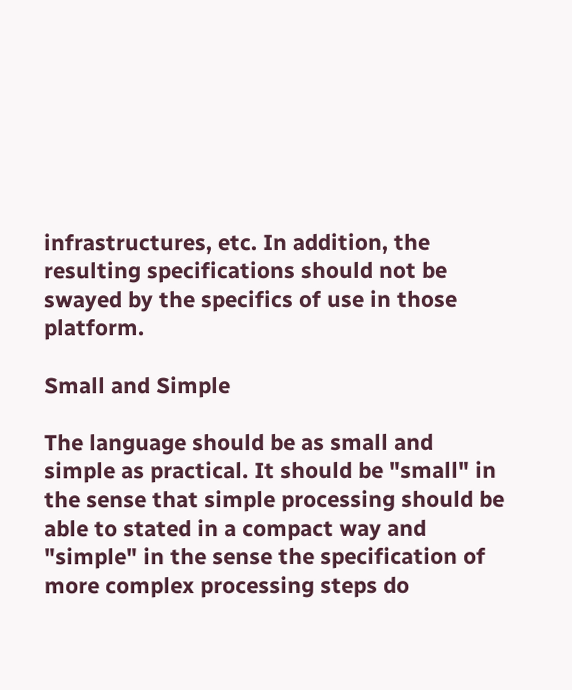infrastructures, etc. In addition, the resulting specifications should not be swayed by the specifics of use in those platform.

Small and Simple

The language should be as small and simple as practical. It should be "small" in the sense that simple processing should be able to stated in a compact way and "simple" in the sense the specification of more complex processing steps do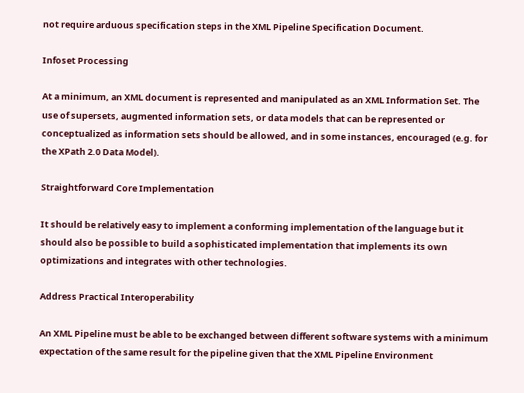not require arduous specification steps in the XML Pipeline Specification Document.

Infoset Processing

At a minimum, an XML document is represented and manipulated as an XML Information Set. The use of supersets, augmented information sets, or data models that can be represented or conceptualized as information sets should be allowed, and in some instances, encouraged (e.g. for the XPath 2.0 Data Model).

Straightforward Core Implementation

It should be relatively easy to implement a conforming implementation of the language but it should also be possible to build a sophisticated implementation that implements its own optimizations and integrates with other technologies.

Address Practical Interoperability

An XML Pipeline must be able to be exchanged between different software systems with a minimum expectation of the same result for the pipeline given that the XML Pipeline Environment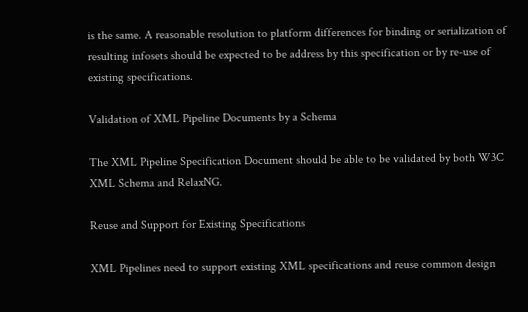is the same. A reasonable resolution to platform differences for binding or serialization of resulting infosets should be expected to be address by this specification or by re-use of existing specifications.

Validation of XML Pipeline Documents by a Schema

The XML Pipeline Specification Document should be able to be validated by both W3C XML Schema and RelaxNG.

Reuse and Support for Existing Specifications

XML Pipelines need to support existing XML specifications and reuse common design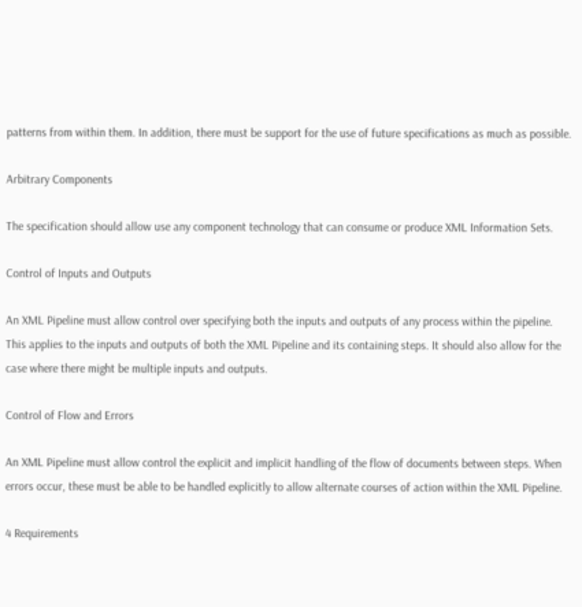patterns from within them. In addition, there must be support for the use of future specifications as much as possible.

Arbitrary Components

The specification should allow use any component technology that can consume or produce XML Information Sets.

Control of Inputs and Outputs

An XML Pipeline must allow control over specifying both the inputs and outputs of any process within the pipeline. This applies to the inputs and outputs of both the XML Pipeline and its containing steps. It should also allow for the case where there might be multiple inputs and outputs.

Control of Flow and Errors

An XML Pipeline must allow control the explicit and implicit handling of the flow of documents between steps. When errors occur, these must be able to be handled explicitly to allow alternate courses of action within the XML Pipeline.

4 Requirements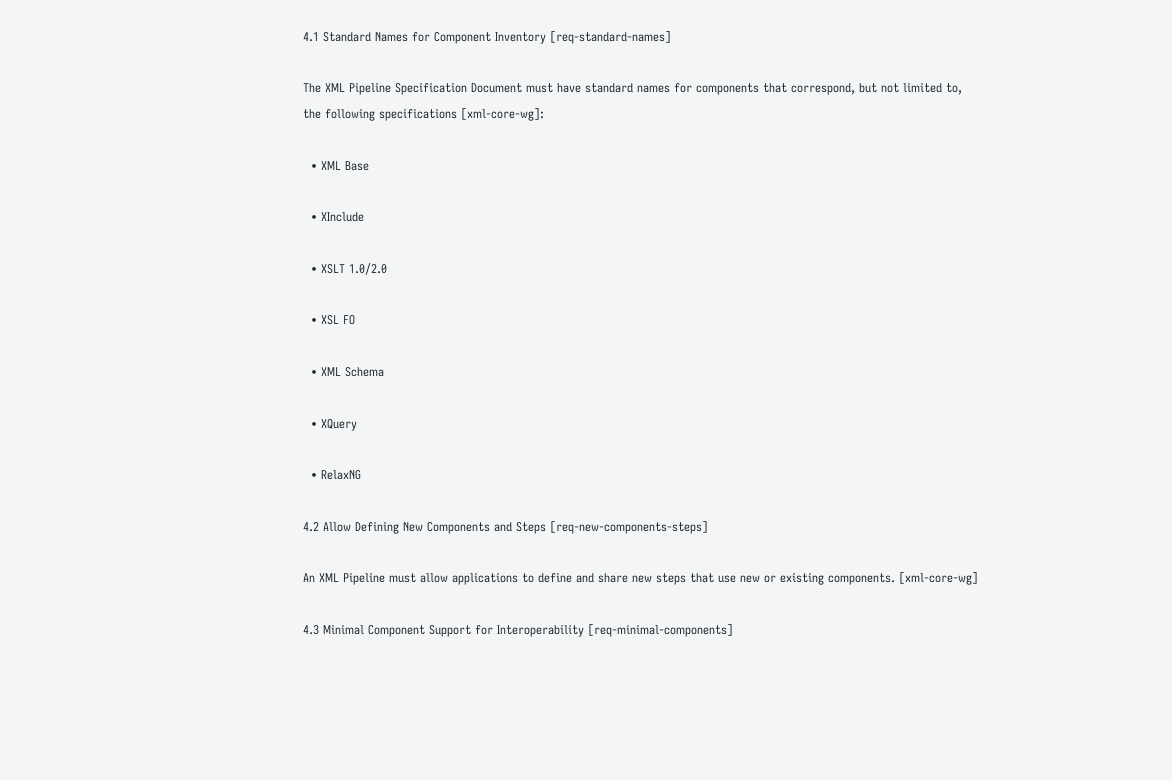4.1 Standard Names for Component Inventory [req-standard-names]

The XML Pipeline Specification Document must have standard names for components that correspond, but not limited to, the following specifications [xml-core-wg]:

  • XML Base

  • XInclude

  • XSLT 1.0/2.0

  • XSL FO

  • XML Schema

  • XQuery

  • RelaxNG

4.2 Allow Defining New Components and Steps [req-new-components-steps]

An XML Pipeline must allow applications to define and share new steps that use new or existing components. [xml-core-wg]

4.3 Minimal Component Support for Interoperability [req-minimal-components]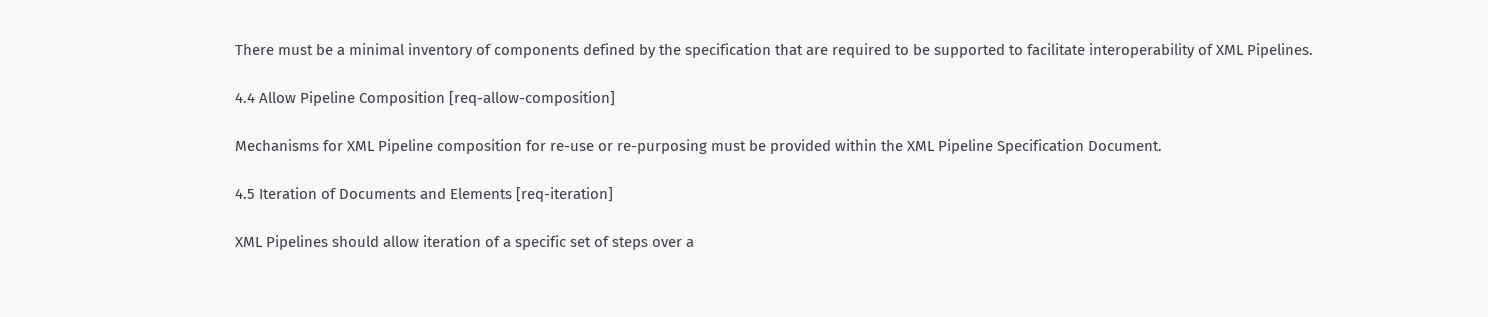There must be a minimal inventory of components defined by the specification that are required to be supported to facilitate interoperability of XML Pipelines.

4.4 Allow Pipeline Composition [req-allow-composition]

Mechanisms for XML Pipeline composition for re-use or re-purposing must be provided within the XML Pipeline Specification Document.

4.5 Iteration of Documents and Elements [req-iteration]

XML Pipelines should allow iteration of a specific set of steps over a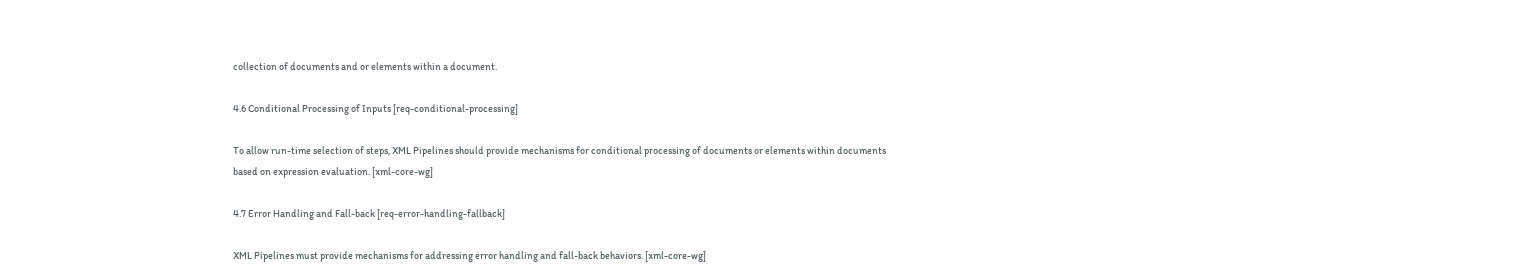collection of documents and or elements within a document.

4.6 Conditional Processing of Inputs [req-conditional-processing]

To allow run-time selection of steps, XML Pipelines should provide mechanisms for conditional processing of documents or elements within documents based on expression evaluation. [xml-core-wg]

4.7 Error Handling and Fall-back [req-error-handling-fallback]

XML Pipelines must provide mechanisms for addressing error handling and fall-back behaviors. [xml-core-wg]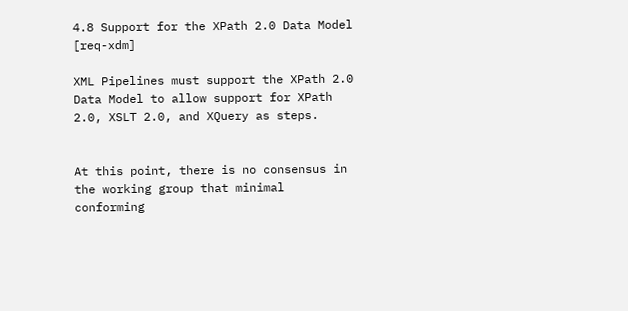4.8 Support for the XPath 2.0 Data Model [req-xdm]

XML Pipelines must support the XPath 2.0 Data Model to allow support for XPath 2.0, XSLT 2.0, and XQuery as steps.


At this point, there is no consensus in the working group that minimal conforming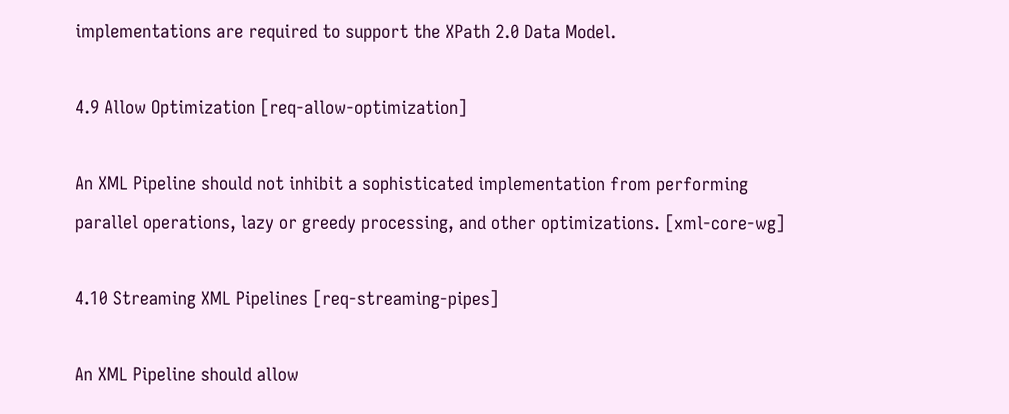implementations are required to support the XPath 2.0 Data Model.

4.9 Allow Optimization [req-allow-optimization]

An XML Pipeline should not inhibit a sophisticated implementation from performing parallel operations, lazy or greedy processing, and other optimizations. [xml-core-wg]

4.10 Streaming XML Pipelines [req-streaming-pipes]

An XML Pipeline should allow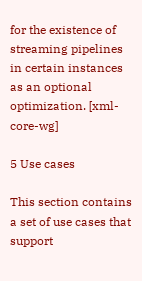for the existence of streaming pipelines in certain instances as an optional optimization. [xml-core-wg]

5 Use cases

This section contains a set of use cases that support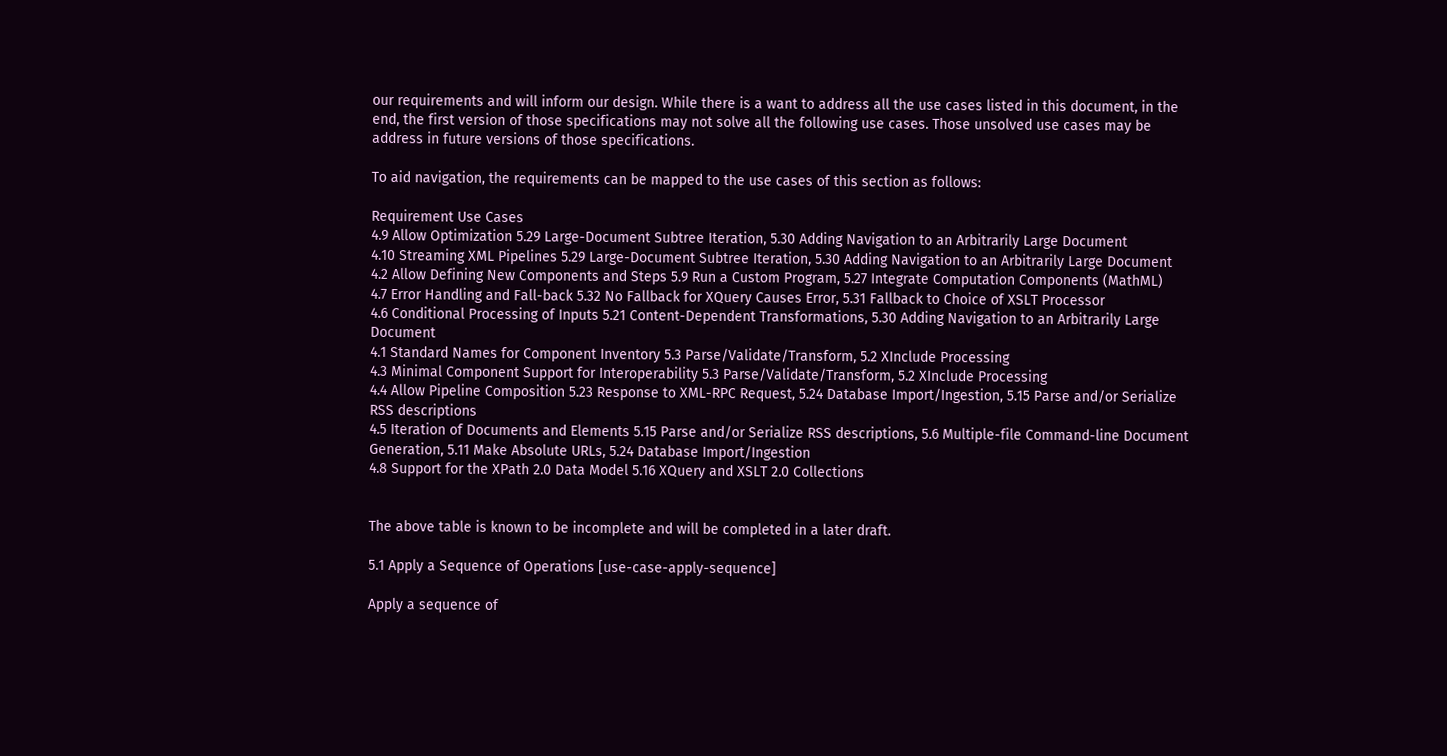our requirements and will inform our design. While there is a want to address all the use cases listed in this document, in the end, the first version of those specifications may not solve all the following use cases. Those unsolved use cases may be address in future versions of those specifications.

To aid navigation, the requirements can be mapped to the use cases of this section as follows:

Requirement Use Cases
4.9 Allow Optimization 5.29 Large-Document Subtree Iteration, 5.30 Adding Navigation to an Arbitrarily Large Document
4.10 Streaming XML Pipelines 5.29 Large-Document Subtree Iteration, 5.30 Adding Navigation to an Arbitrarily Large Document
4.2 Allow Defining New Components and Steps 5.9 Run a Custom Program, 5.27 Integrate Computation Components (MathML)
4.7 Error Handling and Fall-back 5.32 No Fallback for XQuery Causes Error, 5.31 Fallback to Choice of XSLT Processor
4.6 Conditional Processing of Inputs 5.21 Content-Dependent Transformations, 5.30 Adding Navigation to an Arbitrarily Large Document
4.1 Standard Names for Component Inventory 5.3 Parse/Validate/Transform, 5.2 XInclude Processing
4.3 Minimal Component Support for Interoperability 5.3 Parse/Validate/Transform, 5.2 XInclude Processing
4.4 Allow Pipeline Composition 5.23 Response to XML-RPC Request, 5.24 Database Import/Ingestion, 5.15 Parse and/or Serialize RSS descriptions
4.5 Iteration of Documents and Elements 5.15 Parse and/or Serialize RSS descriptions, 5.6 Multiple-file Command-line Document Generation, 5.11 Make Absolute URLs, 5.24 Database Import/Ingestion
4.8 Support for the XPath 2.0 Data Model 5.16 XQuery and XSLT 2.0 Collections


The above table is known to be incomplete and will be completed in a later draft.

5.1 Apply a Sequence of Operations [use-case-apply-sequence]

Apply a sequence of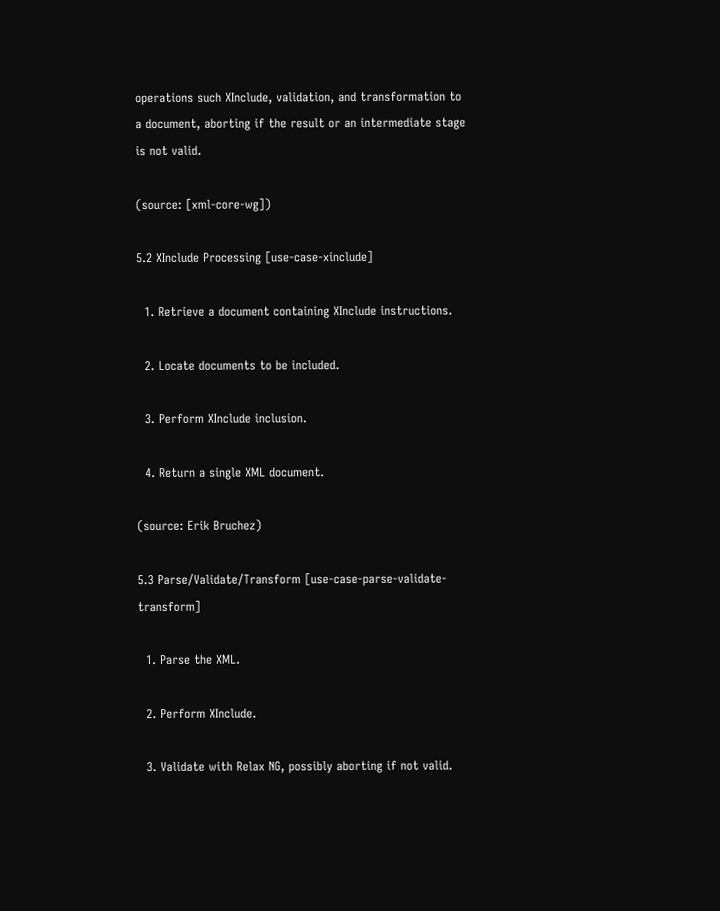operations such XInclude, validation, and transformation to a document, aborting if the result or an intermediate stage is not valid.

(source: [xml-core-wg])

5.2 XInclude Processing [use-case-xinclude]

  1. Retrieve a document containing XInclude instructions.

  2. Locate documents to be included.

  3. Perform XInclude inclusion.

  4. Return a single XML document.

(source: Erik Bruchez)

5.3 Parse/Validate/Transform [use-case-parse-validate-transform]

  1. Parse the XML.

  2. Perform XInclude.

  3. Validate with Relax NG, possibly aborting if not valid.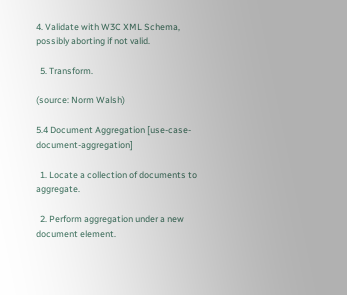4. Validate with W3C XML Schema, possibly aborting if not valid.

  5. Transform.

(source: Norm Walsh)

5.4 Document Aggregation [use-case-document-aggregation]

  1. Locate a collection of documents to aggregate.

  2. Perform aggregation under a new document element.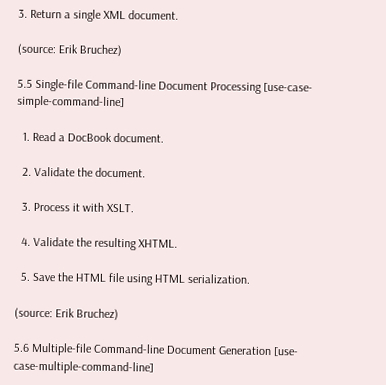3. Return a single XML document.

(source: Erik Bruchez)

5.5 Single-file Command-line Document Processing [use-case-simple-command-line]

  1. Read a DocBook document.

  2. Validate the document.

  3. Process it with XSLT.

  4. Validate the resulting XHTML.

  5. Save the HTML file using HTML serialization.

(source: Erik Bruchez)

5.6 Multiple-file Command-line Document Generation [use-case-multiple-command-line]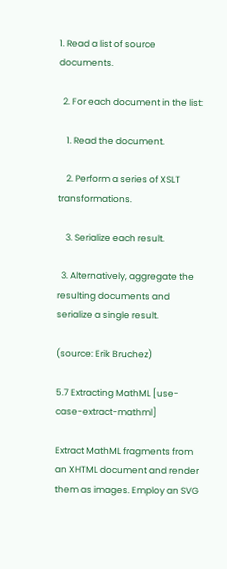1. Read a list of source documents.

  2. For each document in the list:

    1. Read the document.

    2. Perform a series of XSLT transformations.

    3. Serialize each result.

  3. Alternatively, aggregate the resulting documents and serialize a single result.

(source: Erik Bruchez)

5.7 Extracting MathML [use-case-extract-mathml]

Extract MathML fragments from an XHTML document and render them as images. Employ an SVG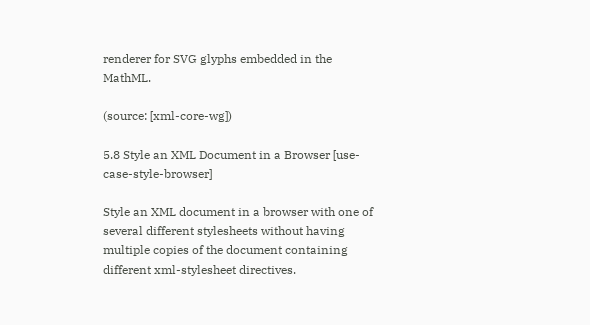renderer for SVG glyphs embedded in the MathML.

(source: [xml-core-wg])

5.8 Style an XML Document in a Browser [use-case-style-browser]

Style an XML document in a browser with one of several different stylesheets without having multiple copies of the document containing different xml-stylesheet directives.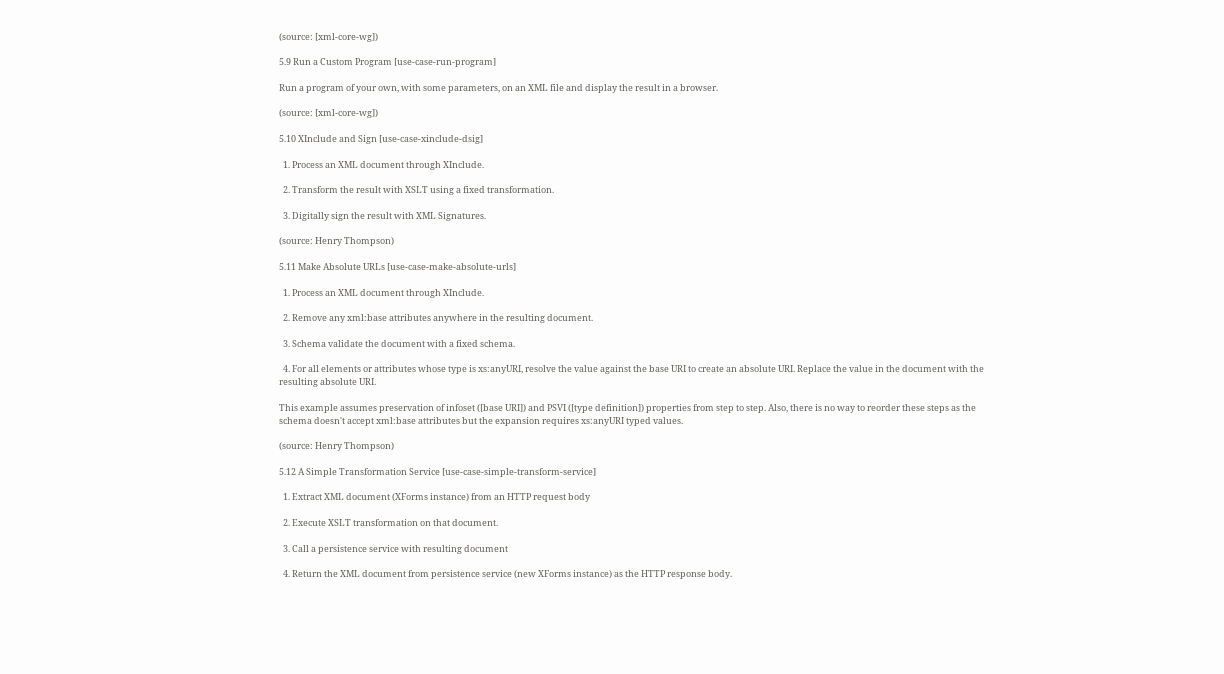(source: [xml-core-wg])

5.9 Run a Custom Program [use-case-run-program]

Run a program of your own, with some parameters, on an XML file and display the result in a browser.

(source: [xml-core-wg])

5.10 XInclude and Sign [use-case-xinclude-dsig]

  1. Process an XML document through XInclude.

  2. Transform the result with XSLT using a fixed transformation.

  3. Digitally sign the result with XML Signatures.

(source: Henry Thompson)

5.11 Make Absolute URLs [use-case-make-absolute-urls]

  1. Process an XML document through XInclude.

  2. Remove any xml:base attributes anywhere in the resulting document.

  3. Schema validate the document with a fixed schema.

  4. For all elements or attributes whose type is xs:anyURI, resolve the value against the base URI to create an absolute URI. Replace the value in the document with the resulting absolute URI.

This example assumes preservation of infoset ([base URI]) and PSVI ([type definition]) properties from step to step. Also, there is no way to reorder these steps as the schema doesn't accept xml:base attributes but the expansion requires xs:anyURI typed values.

(source: Henry Thompson)

5.12 A Simple Transformation Service [use-case-simple-transform-service]

  1. Extract XML document (XForms instance) from an HTTP request body

  2. Execute XSLT transformation on that document.

  3. Call a persistence service with resulting document

  4. Return the XML document from persistence service (new XForms instance) as the HTTP response body.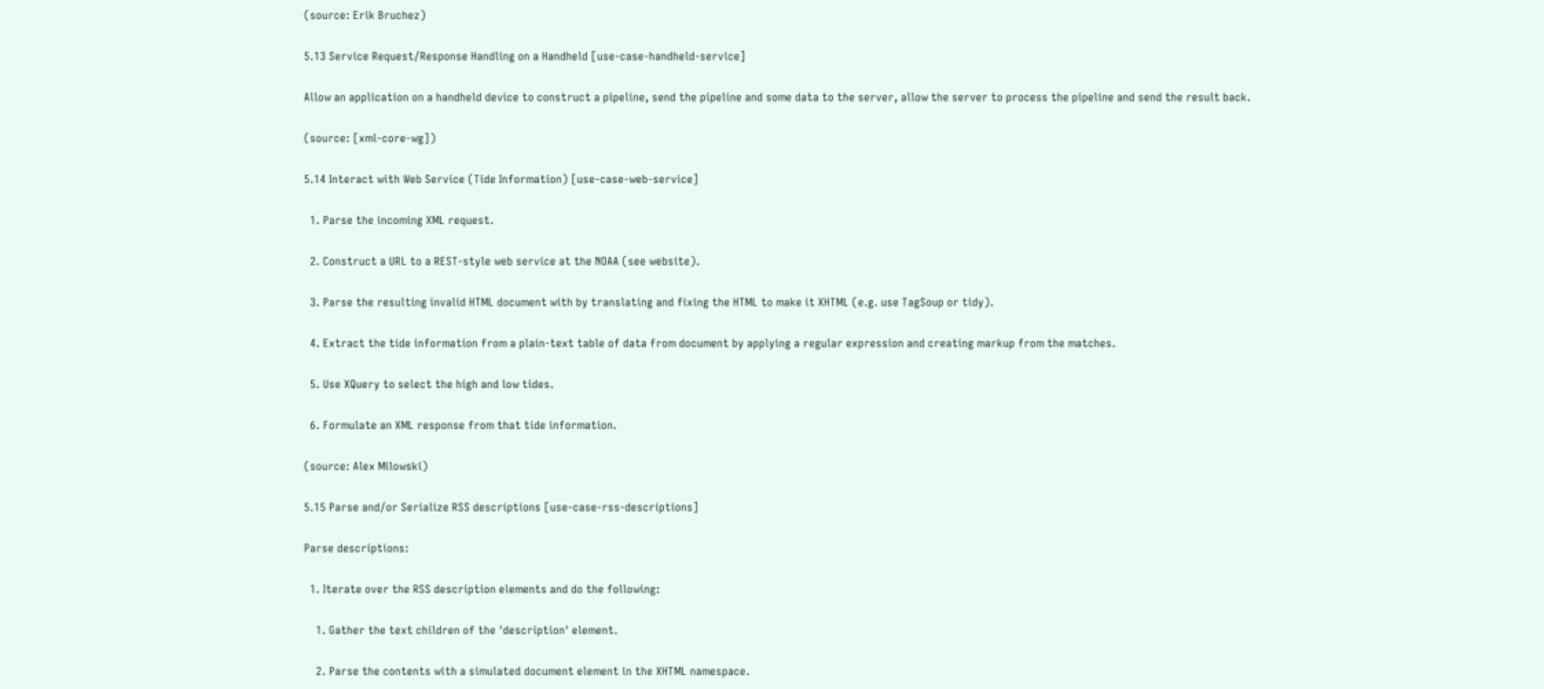(source: Erik Bruchez)

5.13 Service Request/Response Handling on a Handheld [use-case-handheld-service]

Allow an application on a handheld device to construct a pipeline, send the pipeline and some data to the server, allow the server to process the pipeline and send the result back.

(source: [xml-core-wg])

5.14 Interact with Web Service (Tide Information) [use-case-web-service]

  1. Parse the incoming XML request.

  2. Construct a URL to a REST-style web service at the NOAA (see website).

  3. Parse the resulting invalid HTML document with by translating and fixing the HTML to make it XHTML (e.g. use TagSoup or tidy).

  4. Extract the tide information from a plain-text table of data from document by applying a regular expression and creating markup from the matches.

  5. Use XQuery to select the high and low tides.

  6. Formulate an XML response from that tide information.

(source: Alex Milowski)

5.15 Parse and/or Serialize RSS descriptions [use-case-rss-descriptions]

Parse descriptions:

  1. Iterate over the RSS description elements and do the following:

    1. Gather the text children of the 'description' element.

    2. Parse the contents with a simulated document element in the XHTML namespace.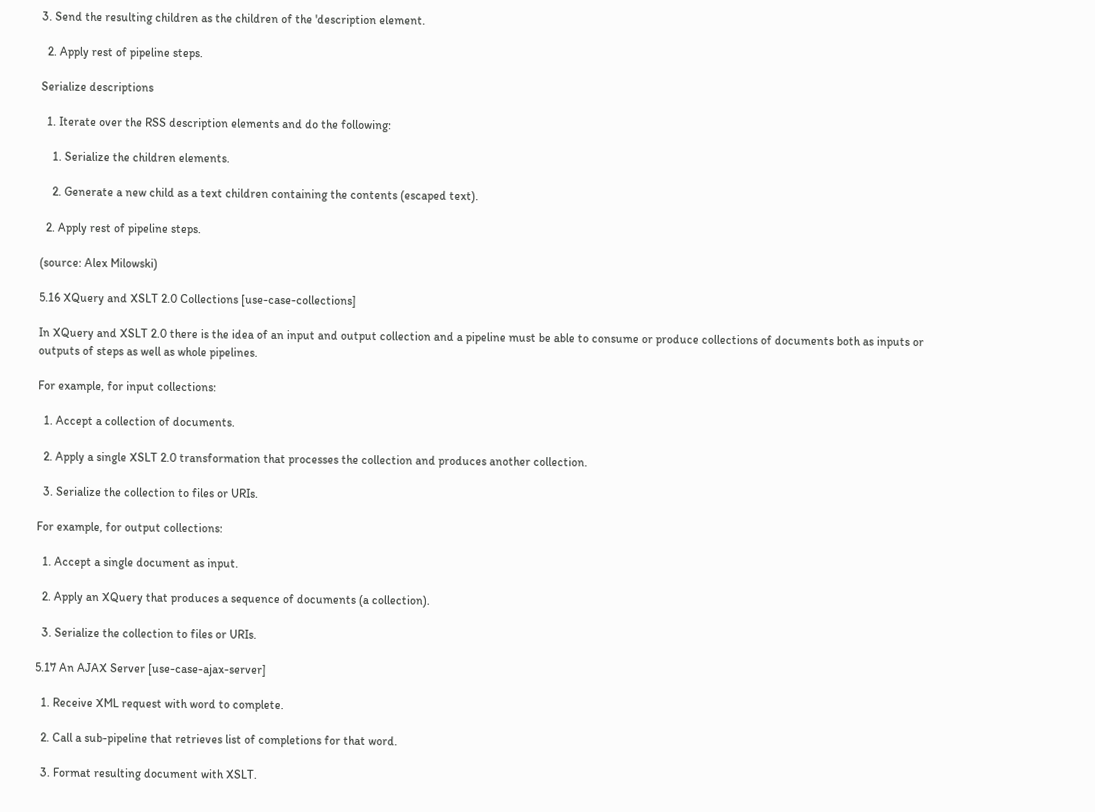3. Send the resulting children as the children of the 'description element.

  2. Apply rest of pipeline steps.

Serialize descriptions

  1. Iterate over the RSS description elements and do the following:

    1. Serialize the children elements.

    2. Generate a new child as a text children containing the contents (escaped text).

  2. Apply rest of pipeline steps.

(source: Alex Milowski)

5.16 XQuery and XSLT 2.0 Collections [use-case-collections]

In XQuery and XSLT 2.0 there is the idea of an input and output collection and a pipeline must be able to consume or produce collections of documents both as inputs or outputs of steps as well as whole pipelines.

For example, for input collections:

  1. Accept a collection of documents.

  2. Apply a single XSLT 2.0 transformation that processes the collection and produces another collection.

  3. Serialize the collection to files or URIs.

For example, for output collections:

  1. Accept a single document as input.

  2. Apply an XQuery that produces a sequence of documents (a collection).

  3. Serialize the collection to files or URIs.

5.17 An AJAX Server [use-case-ajax-server]

  1. Receive XML request with word to complete.

  2. Call a sub-pipeline that retrieves list of completions for that word.

  3. Format resulting document with XSLT.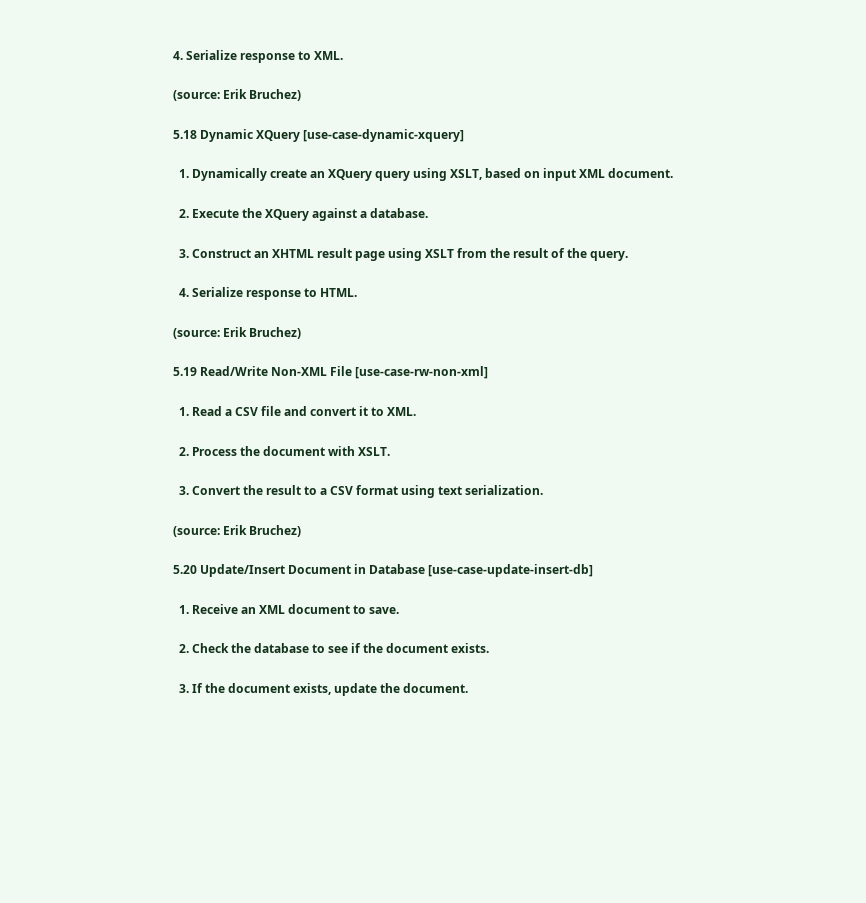4. Serialize response to XML.

(source: Erik Bruchez)

5.18 Dynamic XQuery [use-case-dynamic-xquery]

  1. Dynamically create an XQuery query using XSLT, based on input XML document.

  2. Execute the XQuery against a database.

  3. Construct an XHTML result page using XSLT from the result of the query.

  4. Serialize response to HTML.

(source: Erik Bruchez)

5.19 Read/Write Non-XML File [use-case-rw-non-xml]

  1. Read a CSV file and convert it to XML.

  2. Process the document with XSLT.

  3. Convert the result to a CSV format using text serialization.

(source: Erik Bruchez)

5.20 Update/Insert Document in Database [use-case-update-insert-db]

  1. Receive an XML document to save.

  2. Check the database to see if the document exists.

  3. If the document exists, update the document.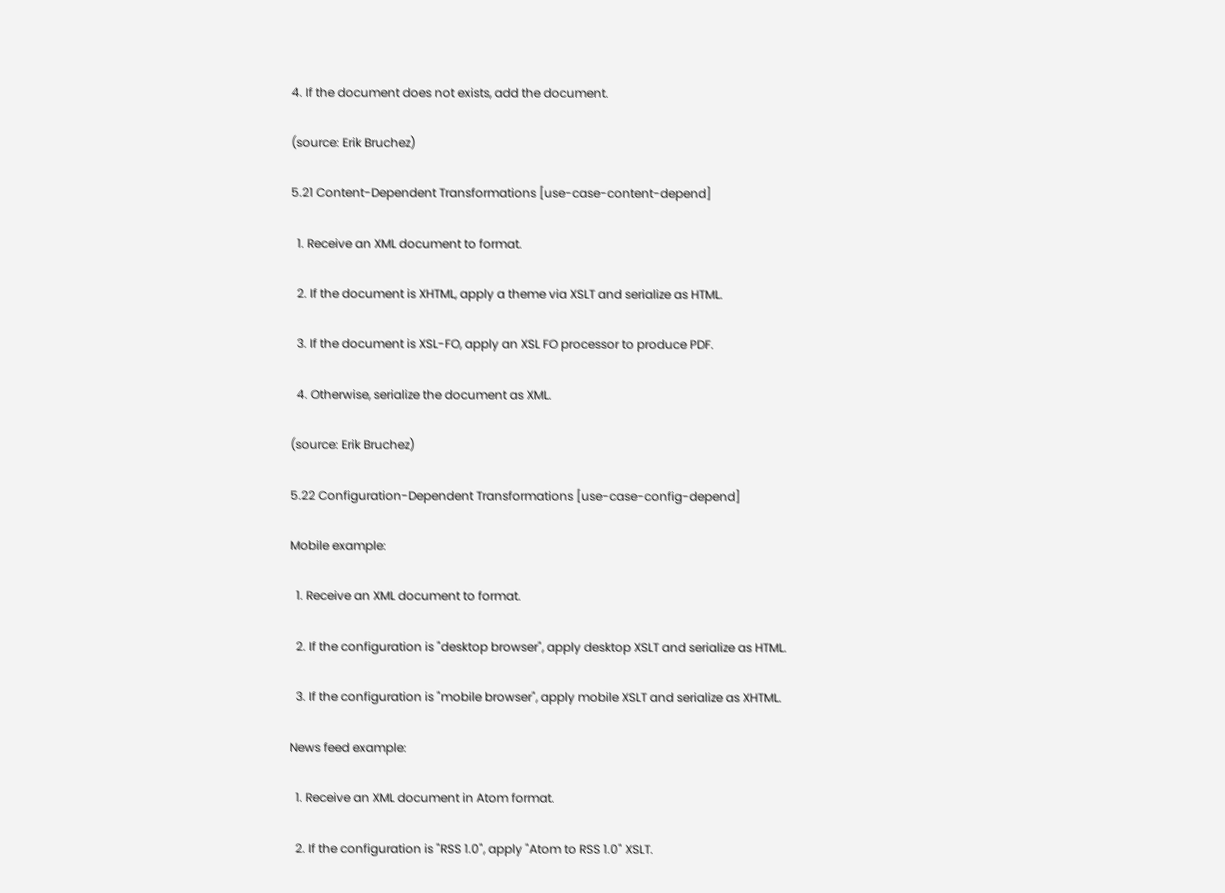4. If the document does not exists, add the document.

(source: Erik Bruchez)

5.21 Content-Dependent Transformations [use-case-content-depend]

  1. Receive an XML document to format.

  2. If the document is XHTML, apply a theme via XSLT and serialize as HTML.

  3. If the document is XSL-FO, apply an XSL FO processor to produce PDF.

  4. Otherwise, serialize the document as XML.

(source: Erik Bruchez)

5.22 Configuration-Dependent Transformations [use-case-config-depend]

Mobile example:

  1. Receive an XML document to format.

  2. If the configuration is "desktop browser", apply desktop XSLT and serialize as HTML.

  3. If the configuration is "mobile browser", apply mobile XSLT and serialize as XHTML.

News feed example:

  1. Receive an XML document in Atom format.

  2. If the configuration is "RSS 1.0", apply "Atom to RSS 1.0" XSLT.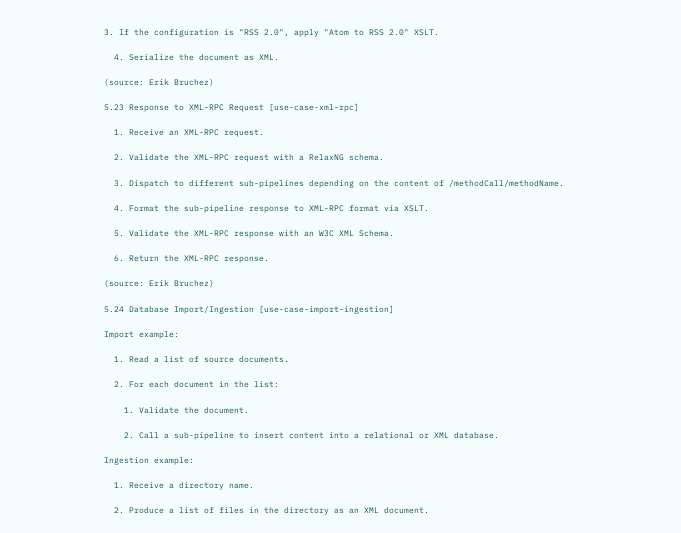3. If the configuration is "RSS 2.0", apply "Atom to RSS 2.0" XSLT.

  4. Serialize the document as XML.

(source: Erik Bruchez)

5.23 Response to XML-RPC Request [use-case-xml-rpc]

  1. Receive an XML-RPC request.

  2. Validate the XML-RPC request with a RelaxNG schema.

  3. Dispatch to different sub-pipelines depending on the content of /methodCall/methodName.

  4. Format the sub-pipeline response to XML-RPC format via XSLT.

  5. Validate the XML-RPC response with an W3C XML Schema.

  6. Return the XML-RPC response.

(source: Erik Bruchez)

5.24 Database Import/Ingestion [use-case-import-ingestion]

Import example:

  1. Read a list of source documents.

  2. For each document in the list:

    1. Validate the document.

    2. Call a sub-pipeline to insert content into a relational or XML database.

Ingestion example:

  1. Receive a directory name.

  2. Produce a list of files in the directory as an XML document.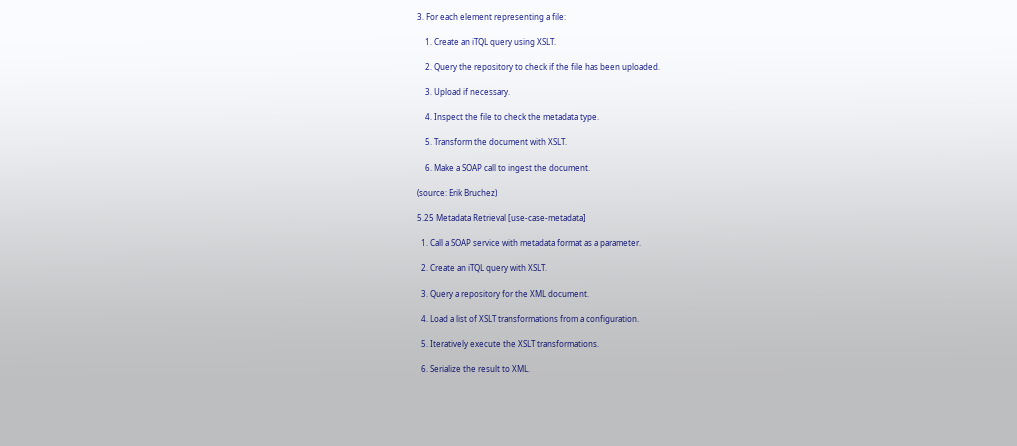3. For each element representing a file:

    1. Create an iTQL query using XSLT.

    2. Query the repository to check if the file has been uploaded.

    3. Upload if necessary.

    4. Inspect the file to check the metadata type.

    5. Transform the document with XSLT.

    6. Make a SOAP call to ingest the document.

(source: Erik Bruchez)

5.25 Metadata Retrieval [use-case-metadata]

  1. Call a SOAP service with metadata format as a parameter.

  2. Create an iTQL query with XSLT.

  3. Query a repository for the XML document.

  4. Load a list of XSLT transformations from a configuration.

  5. Iteratively execute the XSLT transformations.

  6. Serialize the result to XML.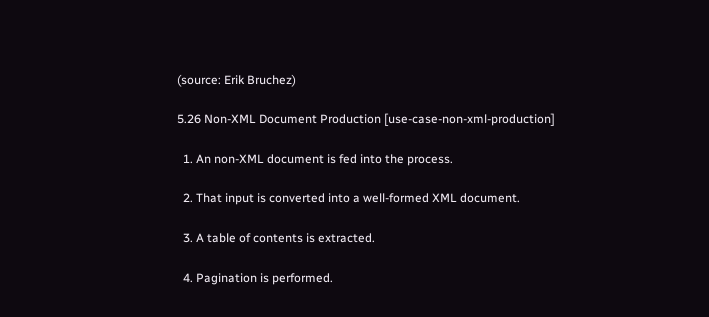(source: Erik Bruchez)

5.26 Non-XML Document Production [use-case-non-xml-production]

  1. An non-XML document is fed into the process.

  2. That input is converted into a well-formed XML document.

  3. A table of contents is extracted.

  4. Pagination is performed.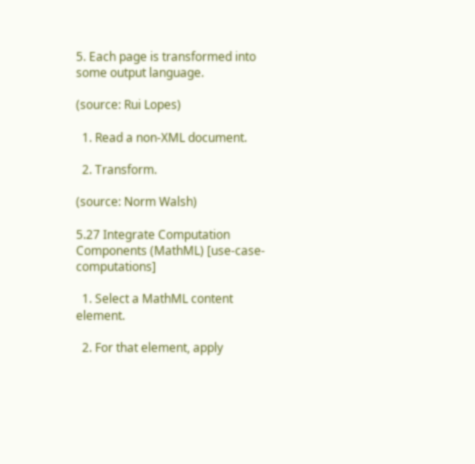5. Each page is transformed into some output language.

(source: Rui Lopes)

  1. Read a non-XML document.

  2. Transform.

(source: Norm Walsh)

5.27 Integrate Computation Components (MathML) [use-case-computations]

  1. Select a MathML content element.

  2. For that element, apply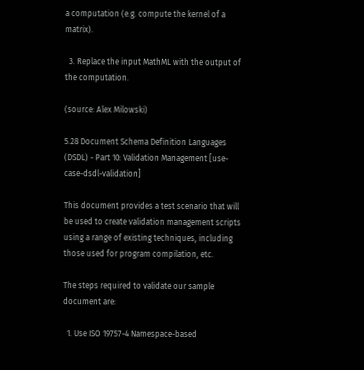a computation (e.g. compute the kernel of a matrix).

  3. Replace the input MathML with the output of the computation.

(source: Alex Milowski)

5.28 Document Schema Definition Languages (DSDL) - Part 10: Validation Management [use-case-dsdl-validation]

This document provides a test scenario that will be used to create validation management scripts using a range of existing techniques, including those used for program compilation, etc.

The steps required to validate our sample document are:

  1. Use ISO 19757-4 Namespace-based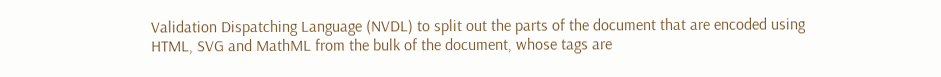Validation Dispatching Language (NVDL) to split out the parts of the document that are encoded using HTML, SVG and MathML from the bulk of the document, whose tags are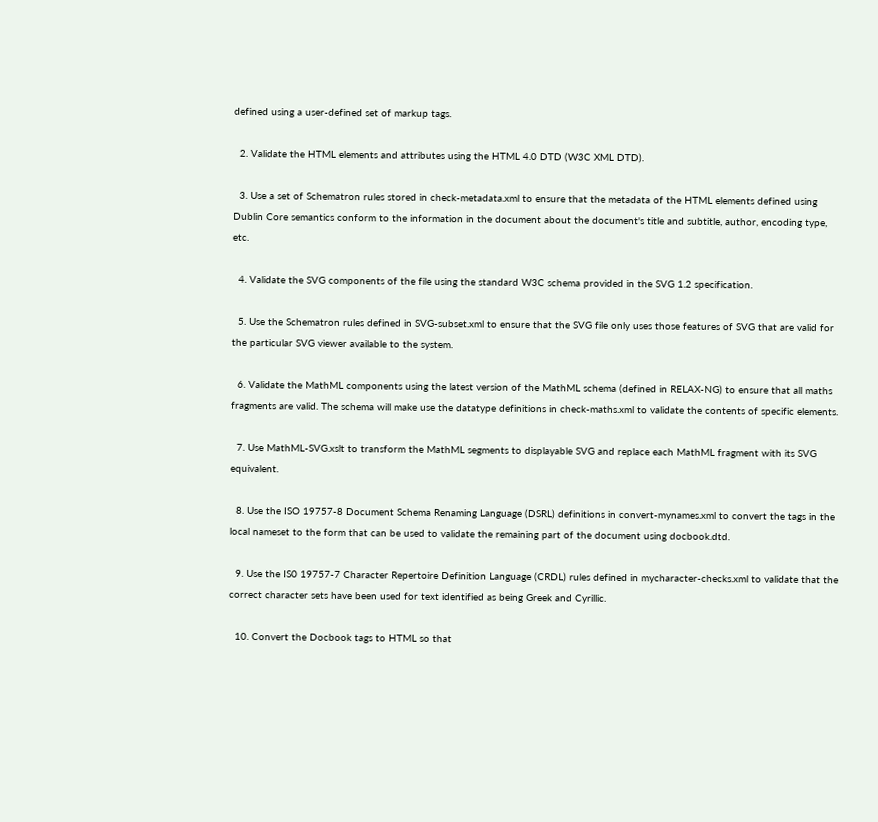defined using a user-defined set of markup tags.

  2. Validate the HTML elements and attributes using the HTML 4.0 DTD (W3C XML DTD).

  3. Use a set of Schematron rules stored in check-metadata.xml to ensure that the metadata of the HTML elements defined using Dublin Core semantics conform to the information in the document about the document's title and subtitle, author, encoding type, etc.

  4. Validate the SVG components of the file using the standard W3C schema provided in the SVG 1.2 specification.

  5. Use the Schematron rules defined in SVG-subset.xml to ensure that the SVG file only uses those features of SVG that are valid for the particular SVG viewer available to the system.

  6. Validate the MathML components using the latest version of the MathML schema (defined in RELAX-NG) to ensure that all maths fragments are valid. The schema will make use the datatype definitions in check-maths.xml to validate the contents of specific elements.

  7. Use MathML-SVG.xslt to transform the MathML segments to displayable SVG and replace each MathML fragment with its SVG equivalent.

  8. Use the ISO 19757-8 Document Schema Renaming Language (DSRL) definitions in convert-mynames.xml to convert the tags in the local nameset to the form that can be used to validate the remaining part of the document using docbook.dtd.

  9. Use the IS0 19757-7 Character Repertoire Definition Language (CRDL) rules defined in mycharacter-checks.xml to validate that the correct character sets have been used for text identified as being Greek and Cyrillic.

  10. Convert the Docbook tags to HTML so that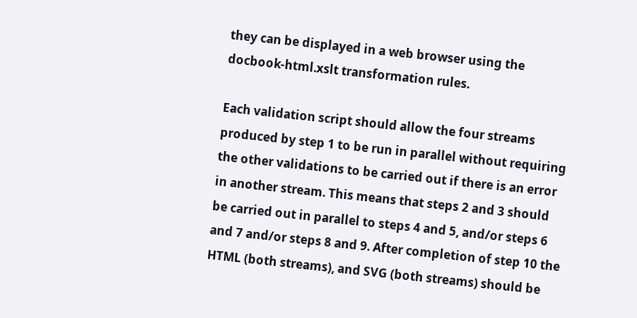they can be displayed in a web browser using the docbook-html.xslt transformation rules.

Each validation script should allow the four streams produced by step 1 to be run in parallel without requiring the other validations to be carried out if there is an error in another stream. This means that steps 2 and 3 should be carried out in parallel to steps 4 and 5, and/or steps 6 and 7 and/or steps 8 and 9. After completion of step 10 the HTML (both streams), and SVG (both streams) should be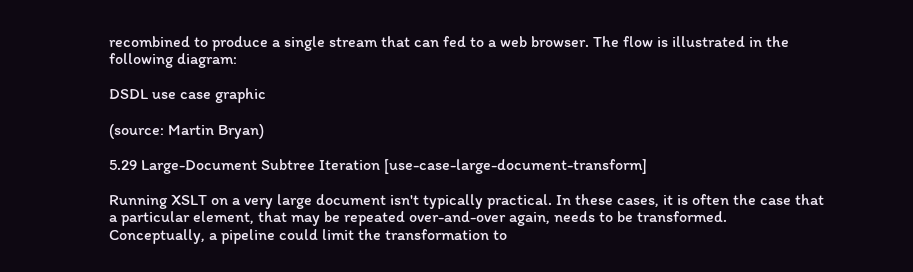recombined to produce a single stream that can fed to a web browser. The flow is illustrated in the following diagram:

DSDL use case graphic

(source: Martin Bryan)

5.29 Large-Document Subtree Iteration [use-case-large-document-transform]

Running XSLT on a very large document isn't typically practical. In these cases, it is often the case that a particular element, that may be repeated over-and-over again, needs to be transformed. Conceptually, a pipeline could limit the transformation to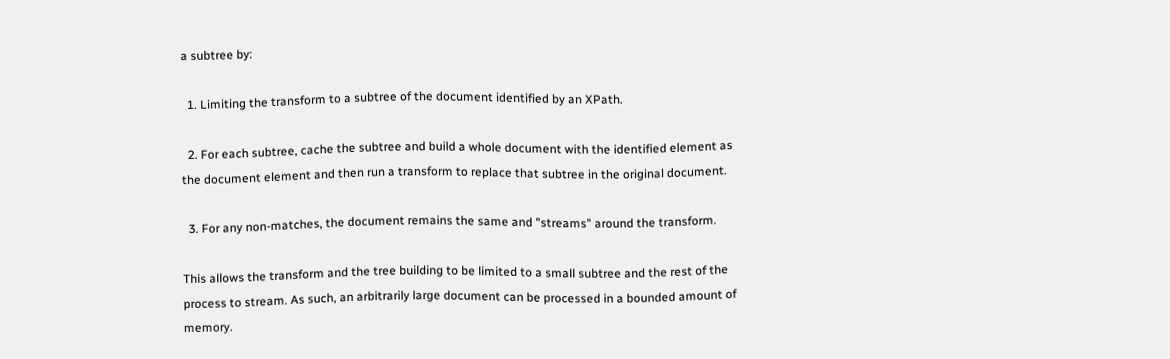a subtree by:

  1. Limiting the transform to a subtree of the document identified by an XPath.

  2. For each subtree, cache the subtree and build a whole document with the identified element as the document element and then run a transform to replace that subtree in the original document.

  3. For any non-matches, the document remains the same and "streams" around the transform.

This allows the transform and the tree building to be limited to a small subtree and the rest of the process to stream. As such, an arbitrarily large document can be processed in a bounded amount of memory.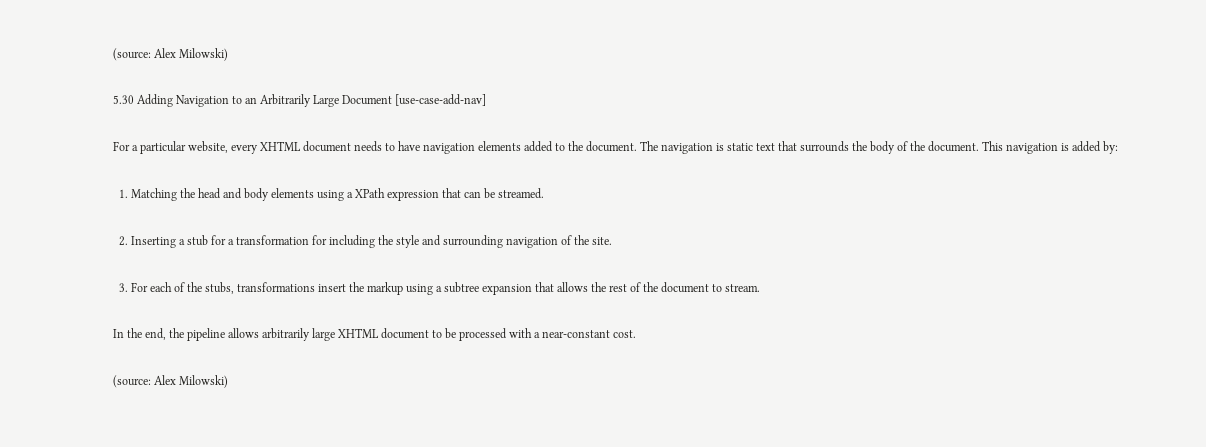(source: Alex Milowski)

5.30 Adding Navigation to an Arbitrarily Large Document [use-case-add-nav]

For a particular website, every XHTML document needs to have navigation elements added to the document. The navigation is static text that surrounds the body of the document. This navigation is added by:

  1. Matching the head and body elements using a XPath expression that can be streamed.

  2. Inserting a stub for a transformation for including the style and surrounding navigation of the site.

  3. For each of the stubs, transformations insert the markup using a subtree expansion that allows the rest of the document to stream.

In the end, the pipeline allows arbitrarily large XHTML document to be processed with a near-constant cost.

(source: Alex Milowski)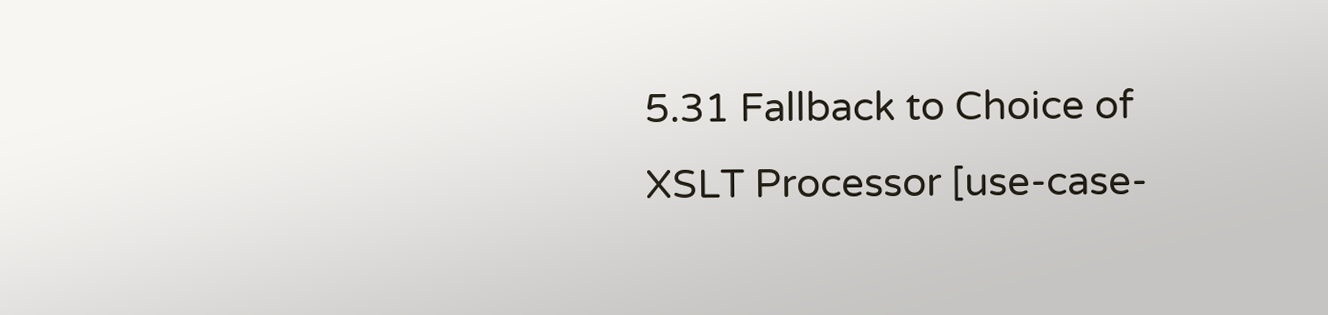5.31 Fallback to Choice of XSLT Processor [use-case-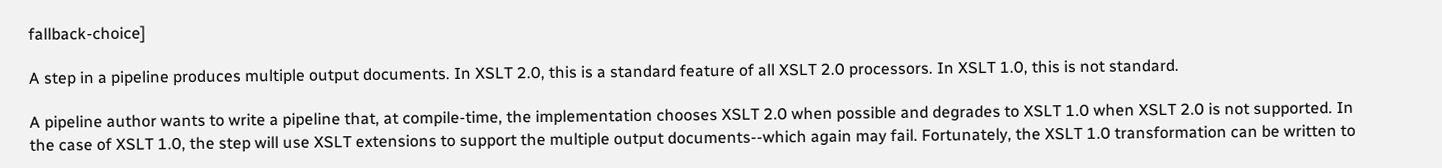fallback-choice]

A step in a pipeline produces multiple output documents. In XSLT 2.0, this is a standard feature of all XSLT 2.0 processors. In XSLT 1.0, this is not standard.

A pipeline author wants to write a pipeline that, at compile-time, the implementation chooses XSLT 2.0 when possible and degrades to XSLT 1.0 when XSLT 2.0 is not supported. In the case of XSLT 1.0, the step will use XSLT extensions to support the multiple output documents--which again may fail. Fortunately, the XSLT 1.0 transformation can be written to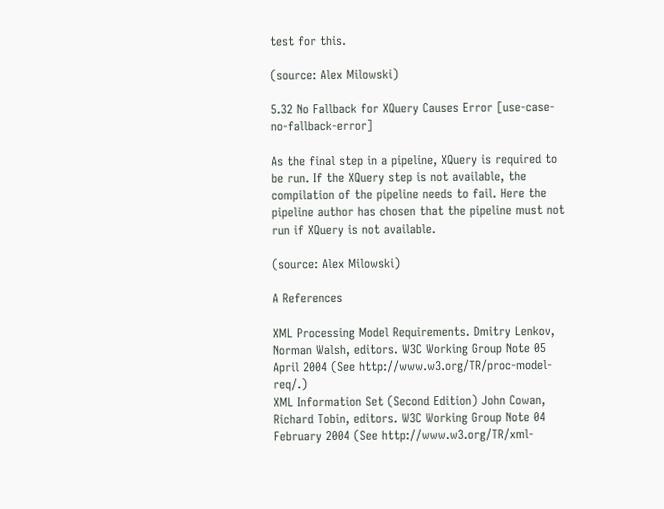test for this.

(source: Alex Milowski)

5.32 No Fallback for XQuery Causes Error [use-case-no-fallback-error]

As the final step in a pipeline, XQuery is required to be run. If the XQuery step is not available, the compilation of the pipeline needs to fail. Here the pipeline author has chosen that the pipeline must not run if XQuery is not available.

(source: Alex Milowski)

A References

XML Processing Model Requirements. Dmitry Lenkov, Norman Walsh, editors. W3C Working Group Note 05 April 2004 (See http://www.w3.org/TR/proc-model-req/.)
XML Information Set (Second Edition) John Cowan, Richard Tobin, editors. W3C Working Group Note 04 February 2004 (See http://www.w3.org/TR/xml-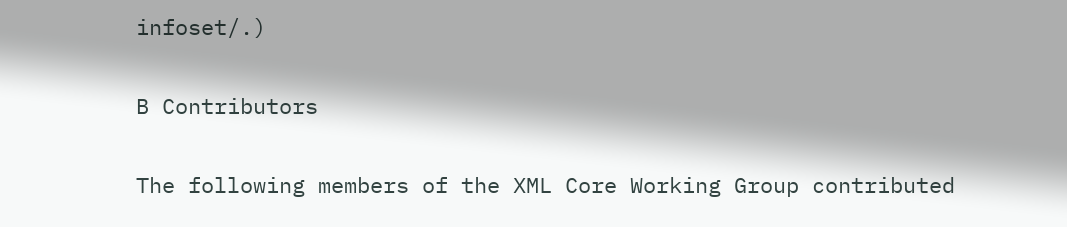infoset/.)

B Contributors

The following members of the XML Core Working Group contributed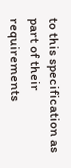to this specification as part of their requirements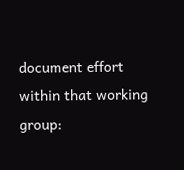document effort within that working group: